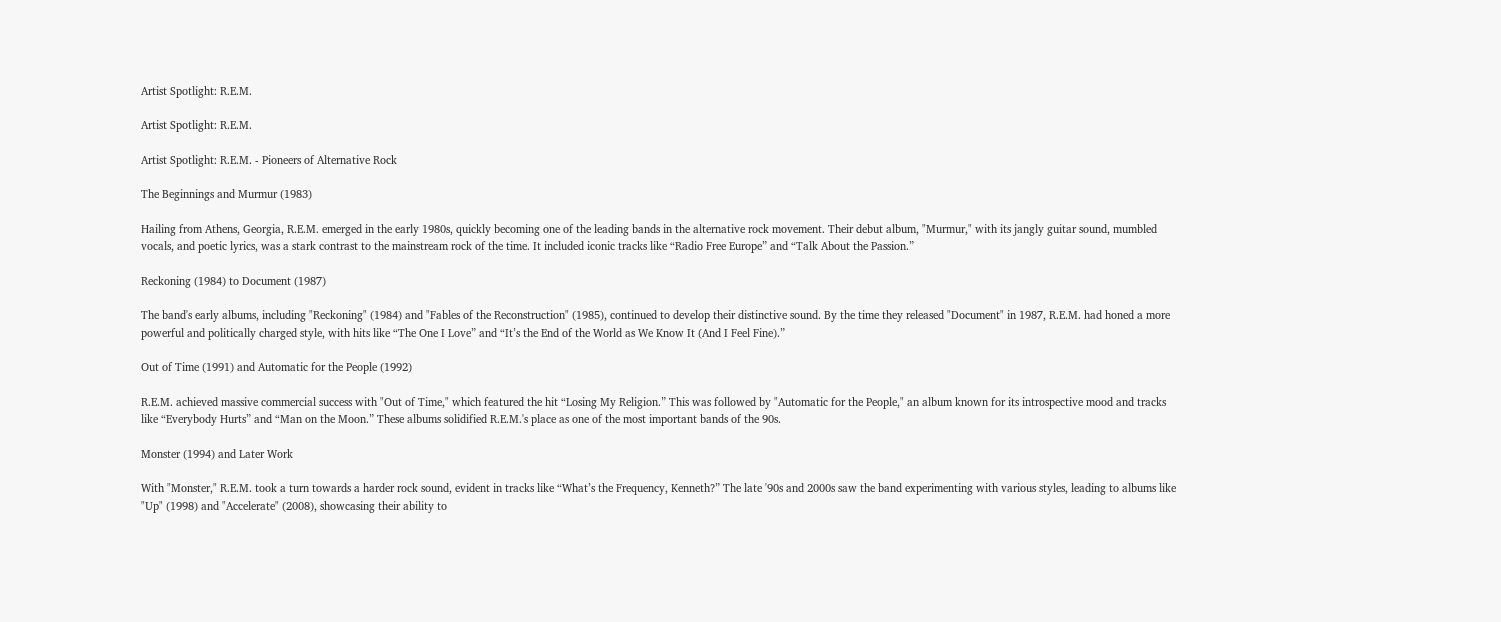Artist Spotlight: R.E.M.

Artist Spotlight: R.E.M.

Artist Spotlight: R.E.M. - Pioneers of Alternative Rock

The Beginnings and Murmur (1983)

Hailing from Athens, Georgia, R.E.M. emerged in the early 1980s, quickly becoming one of the leading bands in the alternative rock movement. Their debut album, "Murmur," with its jangly guitar sound, mumbled vocals, and poetic lyrics, was a stark contrast to the mainstream rock of the time. It included iconic tracks like “Radio Free Europe” and “Talk About the Passion.”

Reckoning (1984) to Document (1987)

The band's early albums, including "Reckoning" (1984) and "Fables of the Reconstruction" (1985), continued to develop their distinctive sound. By the time they released "Document" in 1987, R.E.M. had honed a more powerful and politically charged style, with hits like “The One I Love” and “It’s the End of the World as We Know It (And I Feel Fine).”

Out of Time (1991) and Automatic for the People (1992)

R.E.M. achieved massive commercial success with "Out of Time," which featured the hit “Losing My Religion.” This was followed by "Automatic for the People," an album known for its introspective mood and tracks like “Everybody Hurts” and “Man on the Moon.” These albums solidified R.E.M.'s place as one of the most important bands of the 90s.

Monster (1994) and Later Work

With "Monster," R.E.M. took a turn towards a harder rock sound, evident in tracks like “What’s the Frequency, Kenneth?” The late '90s and 2000s saw the band experimenting with various styles, leading to albums like "Up" (1998) and "Accelerate" (2008), showcasing their ability to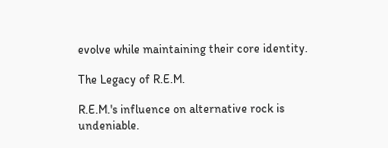evolve while maintaining their core identity.

The Legacy of R.E.M.

R.E.M.'s influence on alternative rock is undeniable.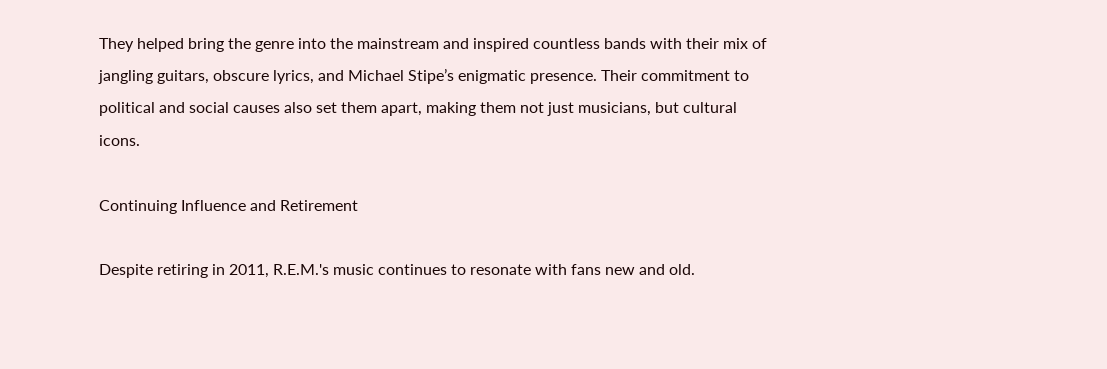They helped bring the genre into the mainstream and inspired countless bands with their mix of jangling guitars, obscure lyrics, and Michael Stipe’s enigmatic presence. Their commitment to political and social causes also set them apart, making them not just musicians, but cultural icons.

Continuing Influence and Retirement

Despite retiring in 2011, R.E.M.'s music continues to resonate with fans new and old.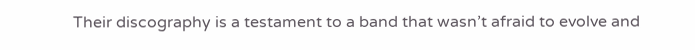Their discography is a testament to a band that wasn’t afraid to evolve and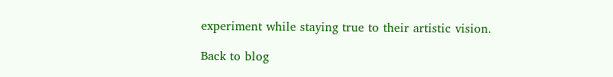experiment while staying true to their artistic vision.

Back to blog